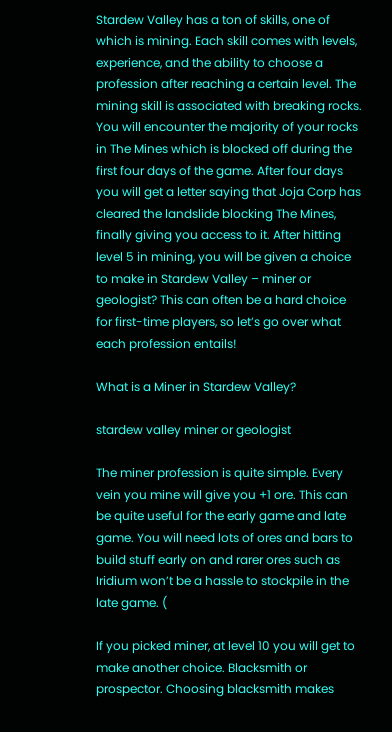Stardew Valley has a ton of skills, one of which is mining. Each skill comes with levels, experience, and the ability to choose a profession after reaching a certain level. The mining skill is associated with breaking rocks. You will encounter the majority of your rocks in The Mines which is blocked off during the first four days of the game. After four days you will get a letter saying that Joja Corp has cleared the landslide blocking The Mines, finally giving you access to it. After hitting level 5 in mining, you will be given a choice to make in Stardew Valley – miner or geologist? This can often be a hard choice for first-time players, so let’s go over what each profession entails!

What is a Miner in Stardew Valley?

stardew valley miner or geologist

The miner profession is quite simple. Every vein you mine will give you +1 ore. This can be quite useful for the early game and late game. You will need lots of ores and bars to build stuff early on and rarer ores such as Iridium won’t be a hassle to stockpile in the late game. (

If you picked miner, at level 10 you will get to make another choice. Blacksmith or prospector. Choosing blacksmith makes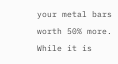your metal bars worth 50% more. While it is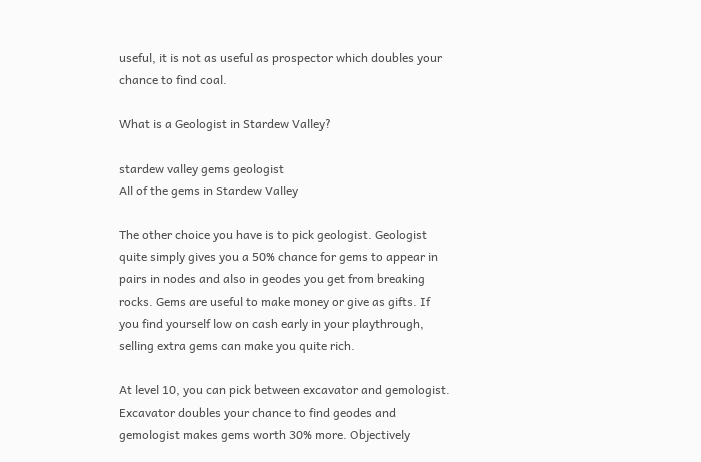useful, it is not as useful as prospector which doubles your chance to find coal.

What is a Geologist in Stardew Valley?

stardew valley gems geologist
All of the gems in Stardew Valley

The other choice you have is to pick geologist. Geologist quite simply gives you a 50% chance for gems to appear in pairs in nodes and also in geodes you get from breaking rocks. Gems are useful to make money or give as gifts. If you find yourself low on cash early in your playthrough, selling extra gems can make you quite rich.

At level 10, you can pick between excavator and gemologist. Excavator doubles your chance to find geodes and gemologist makes gems worth 30% more. Objectively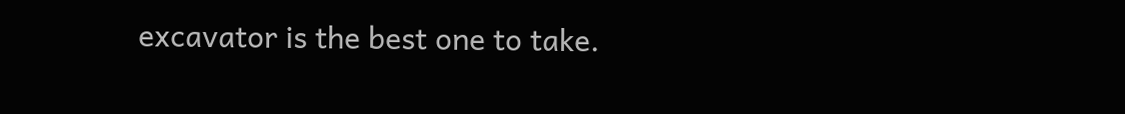excavator is the best one to take.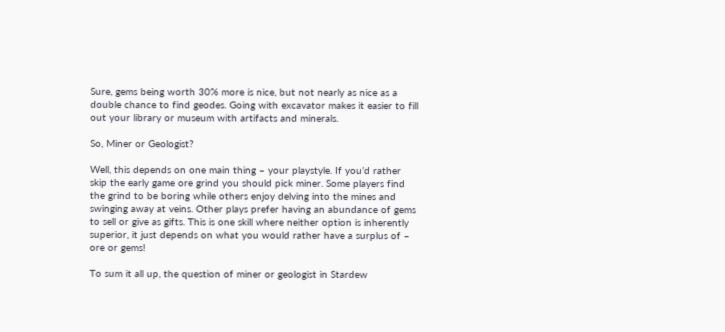Sure, gems being worth 30% more is nice, but not nearly as nice as a double chance to find geodes. Going with excavator makes it easier to fill out your library or museum with artifacts and minerals.

So, Miner or Geologist?

Well, this depends on one main thing – your playstyle. If you’d rather skip the early game ore grind you should pick miner. Some players find the grind to be boring while others enjoy delving into the mines and swinging away at veins. Other plays prefer having an abundance of gems to sell or give as gifts. This is one skill where neither option is inherently superior, it just depends on what you would rather have a surplus of – ore or gems!

To sum it all up, the question of miner or geologist in Stardew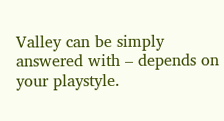Valley can be simply answered with – depends on your playstyle.